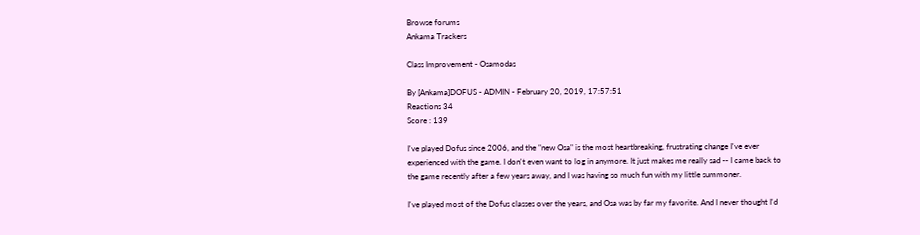Browse forums
Ankama Trackers

Class Improvement - Osamodas

By [Ankama]DOFUS - ADMIN - February 20, 2019, 17:57:51
Reactions 34
Score : 139

I've played Dofus since 2006, and the "new Osa" is the most heartbreaking, frustrating change I've ever experienced with the game. I don't even want to log in anymore. It just makes me really sad -- I came back to the game recently after a few years away, and I was having so much fun with my little summoner.

I've played most of the Dofus classes over the years, and Osa was by far my favorite. And I never thought I'd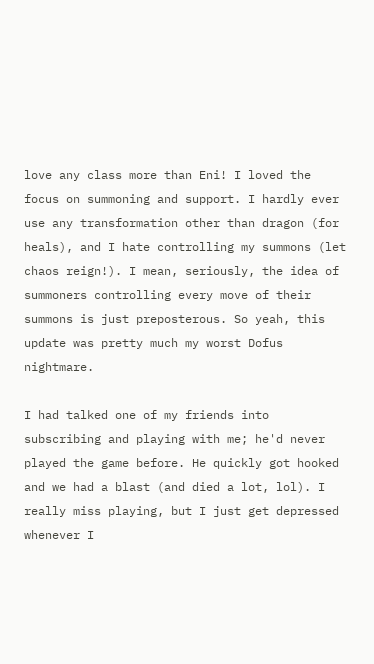love any class more than Eni! I loved the focus on summoning and support. I hardly ever use any transformation other than dragon (for heals), and I hate controlling my summons (let chaos reign!). I mean, seriously, the idea of summoners controlling every move of their summons is just preposterous. So yeah, this update was pretty much my worst Dofus nightmare.

I had talked one of my friends into subscribing and playing with me; he'd never played the game before. He quickly got hooked and we had a blast (and died a lot, lol). I really miss playing, but I just get depressed whenever I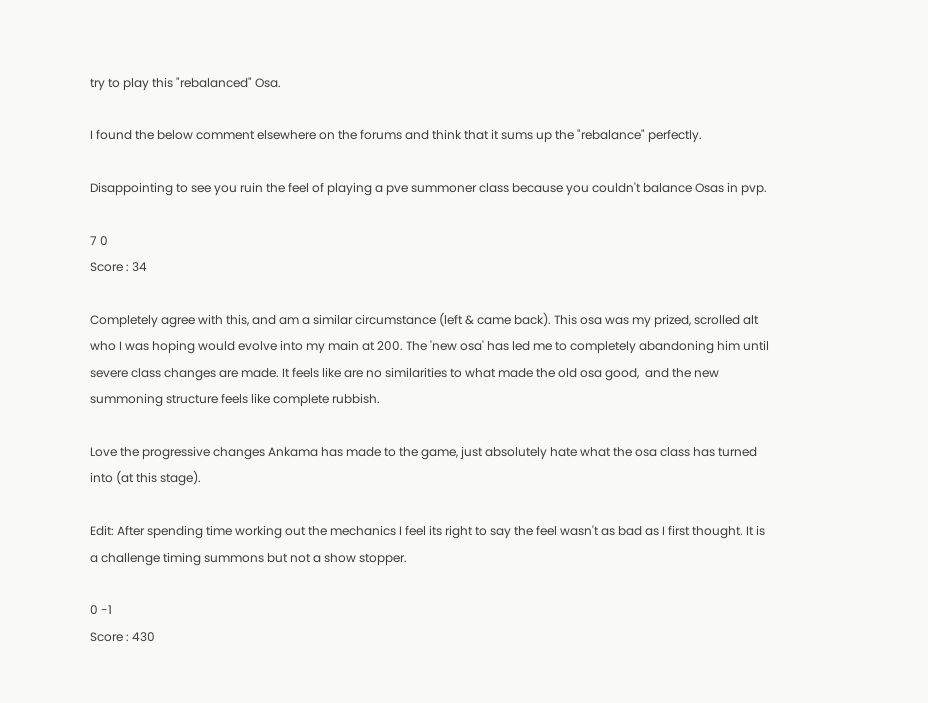try to play this "rebalanced" Osa.

I found the below comment elsewhere on the forums and think that it sums up the "rebalance" perfectly.

Disappointing to see you ruin the feel of playing a pve summoner class because you couldn't balance Osas in pvp.

7 0
Score : 34

Completely agree with this, and am a similar circumstance (left & came back). This osa was my prized, scrolled alt who I was hoping would evolve into my main at 200. The 'new osa' has led me to completely abandoning him until severe class changes are made. It feels like are no similarities to what made the old osa good,  and the new summoning structure feels like complete rubbish.

Love the progressive changes Ankama has made to the game, just absolutely hate what the osa class has turned into (at this stage).

Edit: After spending time working out the mechanics I feel its right to say the feel wasn't as bad as I first thought. It is a challenge timing summons but not a show stopper.

0 -1
Score : 430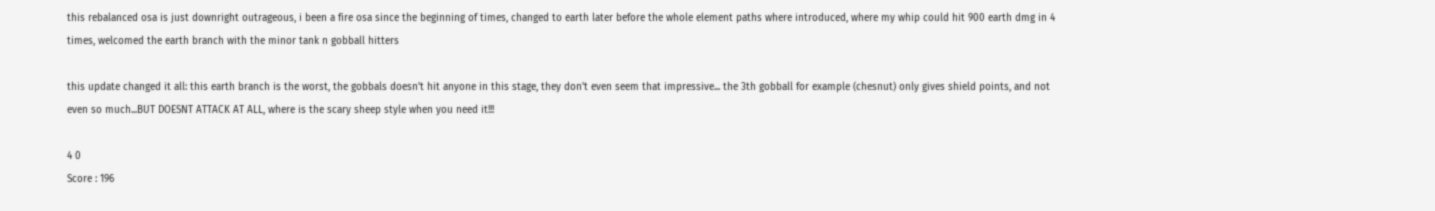this rebalanced osa is just downright outrageous, i been a fire osa since the beginning of times, changed to earth later before the whole element paths where introduced, where my whip could hit 900 earth dmg in 4 times, welcomed the earth branch with the minor tank n gobball hitters

this update changed it all: this earth branch is the worst, the gobbals doesn't hit anyone in this stage, they don't even seem that impressive... the 3th gobball for example (chesnut) only gives shield points, and not even so much...BUT DOESNT ATTACK AT ALL, where is the scary sheep style when you need it!!!

4 0
Score : 196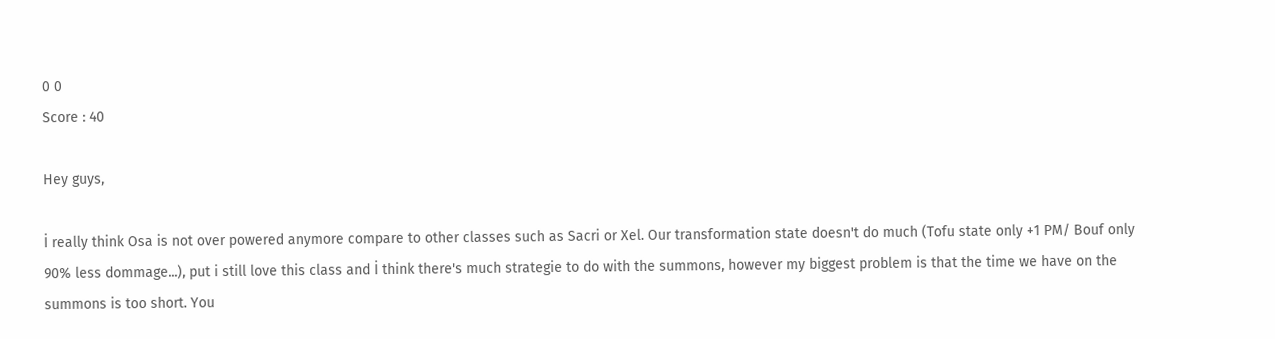0 0
Score : 40

Hey guys,

İ really think Osa is not over powered anymore compare to other classes such as Sacri or Xel. Our transformation state doesn't do much (Tofu state only +1 PM/ Bouf only 90% less dommage...), put i still love this class and İ think there's much strategie to do with the summons, however my biggest problem is that the time we have on the summons is too short. You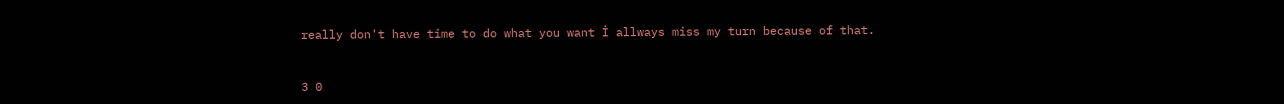really don't have time to do what you want İ allways miss my turn because of that.


3 0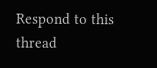Respond to this thread